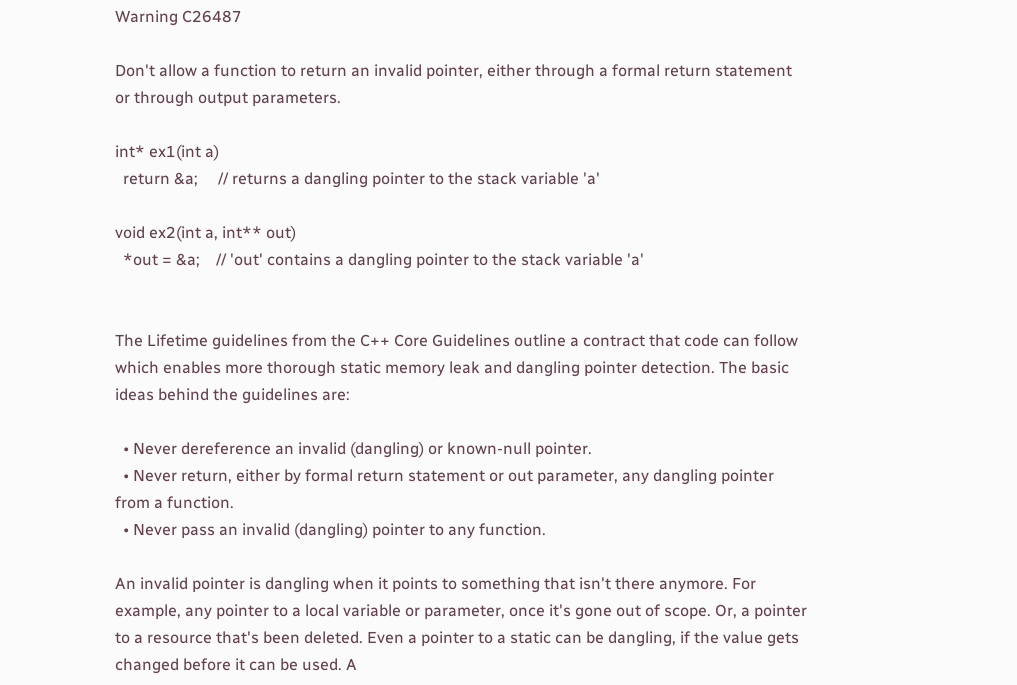Warning C26487

Don't allow a function to return an invalid pointer, either through a formal return statement or through output parameters.

int* ex1(int a)
  return &a;     // returns a dangling pointer to the stack variable 'a'

void ex2(int a, int** out)
  *out = &a;    // 'out' contains a dangling pointer to the stack variable 'a'


The Lifetime guidelines from the C++ Core Guidelines outline a contract that code can follow which enables more thorough static memory leak and dangling pointer detection. The basic ideas behind the guidelines are:

  • Never dereference an invalid (dangling) or known-null pointer.
  • Never return, either by formal return statement or out parameter, any dangling pointer from a function.
  • Never pass an invalid (dangling) pointer to any function.

An invalid pointer is dangling when it points to something that isn't there anymore. For example, any pointer to a local variable or parameter, once it's gone out of scope. Or, a pointer to a resource that's been deleted. Even a pointer to a static can be dangling, if the value gets changed before it can be used. A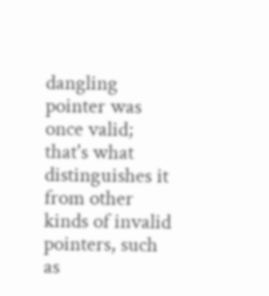dangling pointer was once valid; that's what distinguishes it from other kinds of invalid pointers, such as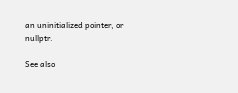an uninitialized pointer, or nullptr.

See also